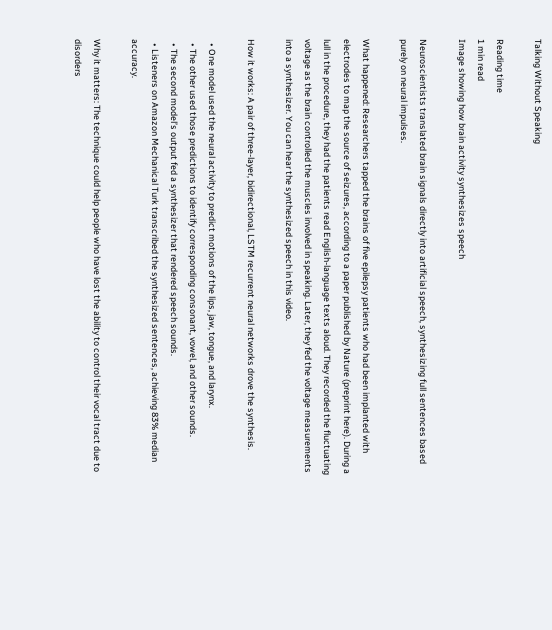Talking Without Speaking

Reading time
1 min read
Image showing how brain activity synthesizes speech

Neuroscientists translated brain signals directly into artificial speech, synthesizing full sentences based purely on neural impulses.

What happened: Researchers tapped the brains of five epilepsy patients who had been implanted with electrodes to map the source of seizures, according to a paper published by Nature (preprint here). During a lull in the procedure, they had the patients read English-language texts aloud. They recorded the fluctuating voltage as the brain controlled the muscles involved in speaking. Later, they fed the voltage measurements into a synthesizer. You can hear the synthesized speech in this video.

How it works: A pair of three-layer, bidirectional, LSTM recurrent neural networks drove the synthesis.

  • One model used the neural activity to predict motions of the lips, jaw, tongue, and larynx.
  • The other used those predictions to identify corresponding consonant, vowel, and other sounds.
  • The second model’s output fed a synthesizer that rendered speech sounds.
  • Listeners on Amazon Mechanical Turk transcribed the synthesized sentences, achieving 83% median accuracy.

Why it matters: The technique could help people who have lost the ability to control their vocal tract due to disorders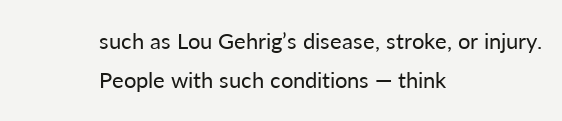such as Lou Gehrig’s disease, stroke, or injury. People with such conditions — think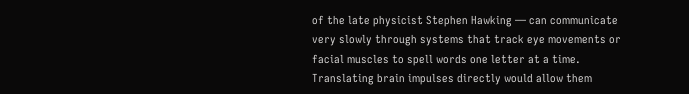of the late physicist Stephen Hawking — can communicate very slowly through systems that track eye movements or facial muscles to spell words one letter at a time. Translating brain impulses directly would allow them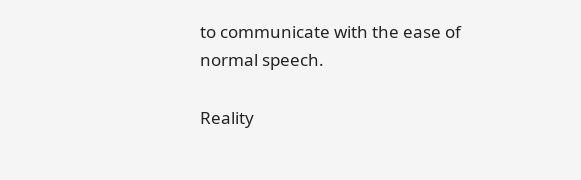to communicate with the ease of normal speech.

Reality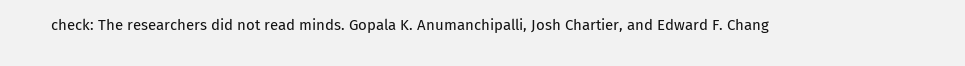check: The researchers did not read minds. Gopala K. Anumanchipalli, Josh Chartier, and Edward F. Chang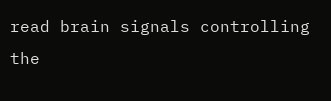read brain signals controlling the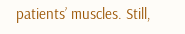patients’ muscles. Still,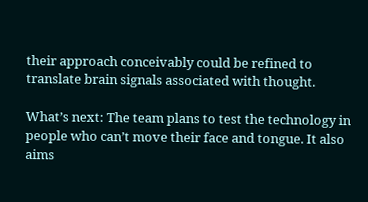their approach conceivably could be refined to translate brain signals associated with thought.

What’s next: The team plans to test the technology in people who can’t move their face and tongue. It also aims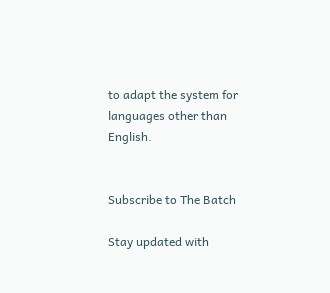to adapt the system for languages other than English.


Subscribe to The Batch

Stay updated with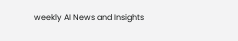weekly AI News and Insights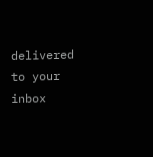delivered to your inbox